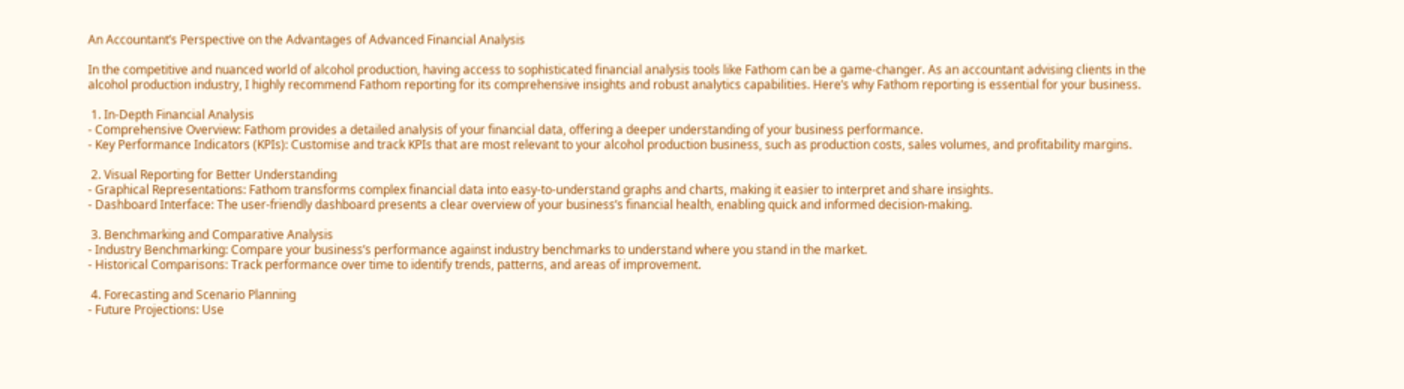An Accountant’s Perspective on the Advantages of Advanced Financial Analysis

In the competitive and nuanced world of alcohol production, having access to sophisticated financial analysis tools like Fathom can be a game-changer. As an accountant advising clients in the alcohol production industry, I highly recommend Fathom reporting for its comprehensive insights and robust analytics capabilities. Here’s why Fathom reporting is essential for your business.

 1. In-Depth Financial Analysis
- Comprehensive Overview: Fathom provides a detailed analysis of your financial data, offering a deeper understanding of your business performance.
- Key Performance Indicators (KPIs): Customise and track KPIs that are most relevant to your alcohol production business, such as production costs, sales volumes, and profitability margins.

 2. Visual Reporting for Better Understanding
- Graphical Representations: Fathom transforms complex financial data into easy-to-understand graphs and charts, making it easier to interpret and share insights.
- Dashboard Interface: The user-friendly dashboard presents a clear overview of your business’s financial health, enabling quick and informed decision-making.

 3. Benchmarking and Comparative Analysis
- Industry Benchmarking: Compare your business’s performance against industry benchmarks to understand where you stand in the market.
- Historical Comparisons: Track performance over time to identify trends, patterns, and areas of improvement.

 4. Forecasting and Scenario Planning
- Future Projections: Use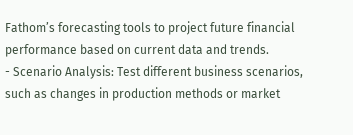Fathom’s forecasting tools to project future financial performance based on current data and trends.
- Scenario Analysis: Test different business scenarios, such as changes in production methods or market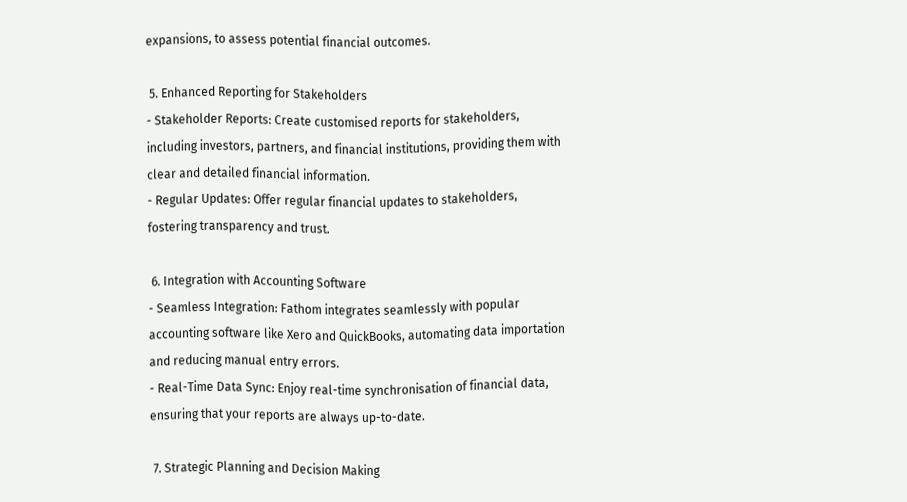expansions, to assess potential financial outcomes.

 5. Enhanced Reporting for Stakeholders
- Stakeholder Reports: Create customised reports for stakeholders, including investors, partners, and financial institutions, providing them with clear and detailed financial information.
- Regular Updates: Offer regular financial updates to stakeholders, fostering transparency and trust.

 6. Integration with Accounting Software
- Seamless Integration: Fathom integrates seamlessly with popular accounting software like Xero and QuickBooks, automating data importation and reducing manual entry errors.
- Real-Time Data Sync: Enjoy real-time synchronisation of financial data, ensuring that your reports are always up-to-date.

 7. Strategic Planning and Decision Making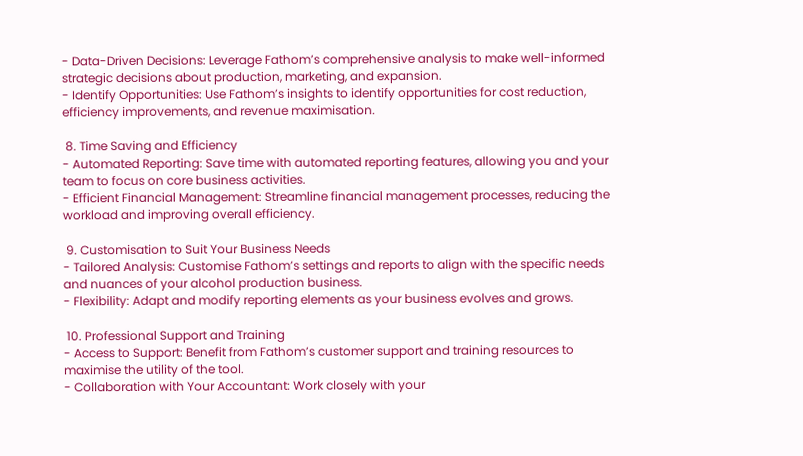- Data-Driven Decisions: Leverage Fathom’s comprehensive analysis to make well-informed strategic decisions about production, marketing, and expansion.
- Identify Opportunities: Use Fathom’s insights to identify opportunities for cost reduction, efficiency improvements, and revenue maximisation.

 8. Time Saving and Efficiency
- Automated Reporting: Save time with automated reporting features, allowing you and your team to focus on core business activities.
- Efficient Financial Management: Streamline financial management processes, reducing the workload and improving overall efficiency.

 9. Customisation to Suit Your Business Needs
- Tailored Analysis: Customise Fathom’s settings and reports to align with the specific needs and nuances of your alcohol production business.
- Flexibility: Adapt and modify reporting elements as your business evolves and grows.

 10. Professional Support and Training
- Access to Support: Benefit from Fathom’s customer support and training resources to maximise the utility of the tool.
- Collaboration with Your Accountant: Work closely with your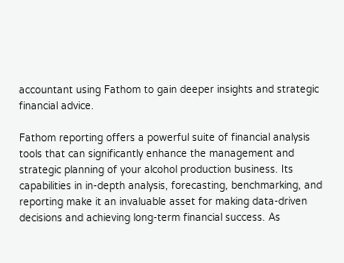accountant using Fathom to gain deeper insights and strategic financial advice.

Fathom reporting offers a powerful suite of financial analysis tools that can significantly enhance the management and strategic planning of your alcohol production business. Its capabilities in in-depth analysis, forecasting, benchmarking, and reporting make it an invaluable asset for making data-driven decisions and achieving long-term financial success. As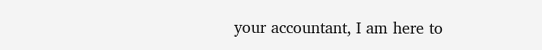your accountant, I am here to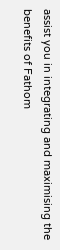assist you in integrating and maximising the benefits of Fathom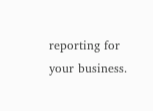reporting for your business.